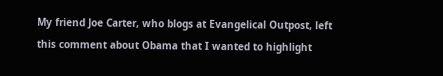My friend Joe Carter, who blogs at Evangelical Outpost, left this comment about Obama that I wanted to highlight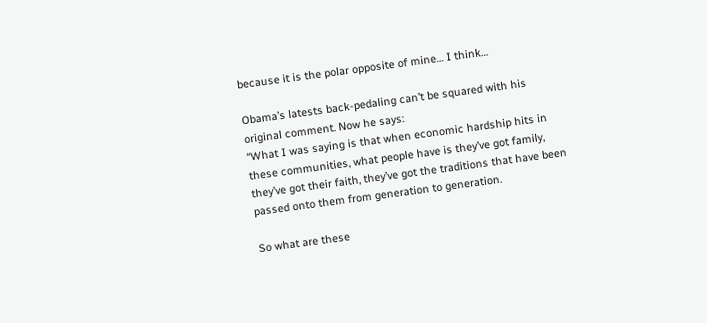because it is the polar opposite of mine… I think…

Obama’s latests back-pedaling can’t be squared with his original comment. Now he says:
“What I was saying is that when economic hardship hits in these communities, what people have is they’ve got family, they’ve got their faith, they’ve got the traditions that have been passed onto them from generation to generation.

So what are these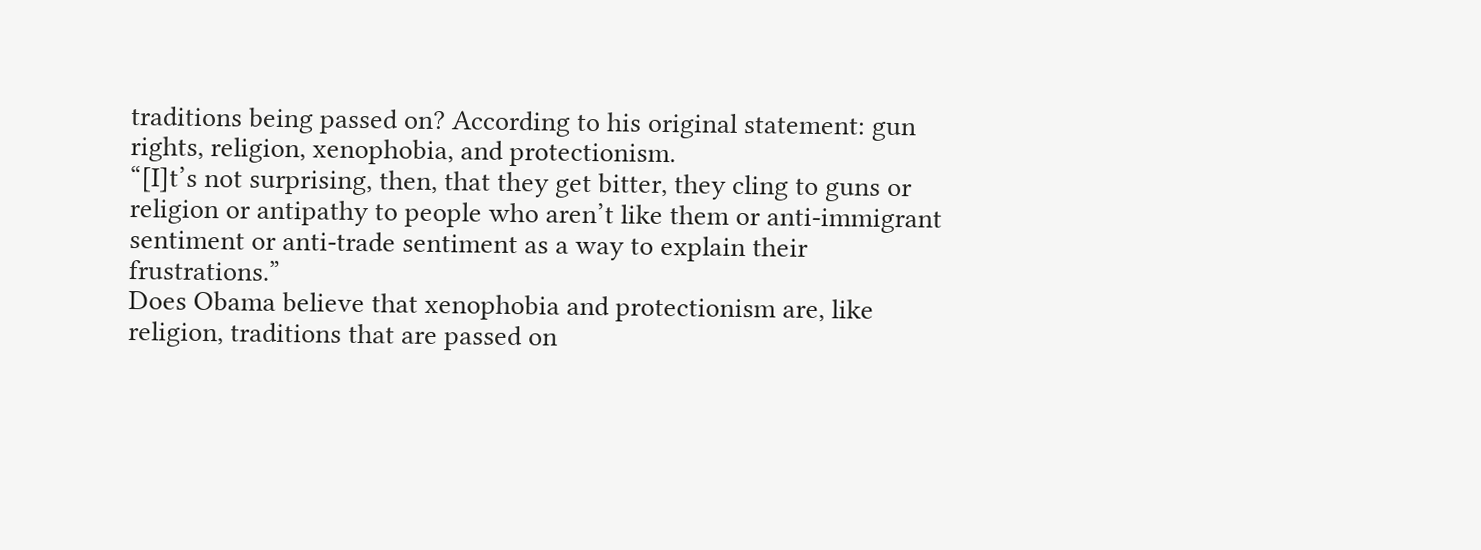traditions being passed on? According to his original statement: gun rights, religion, xenophobia, and protectionism.
“[I]t’s not surprising, then, that they get bitter, they cling to guns or religion or antipathy to people who aren’t like them or anti-immigrant sentiment or anti-trade sentiment as a way to explain their frustrations.”
Does Obama believe that xenophobia and protectionism are, like religion, traditions that are passed on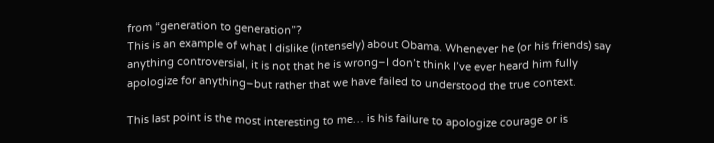from “generation to generation”?
This is an example of what I dislike (intensely) about Obama. Whenever he (or his friends) say anything controversial, it is not that he is wrong–I don’t think I’ve ever heard him fully apologize for anything–but rather that we have failed to understood the true context.

This last point is the most interesting to me… is his failure to apologize courage or is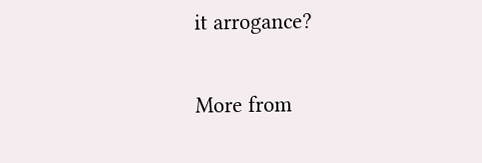it arrogance?

More from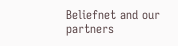Beliefnet and our partners